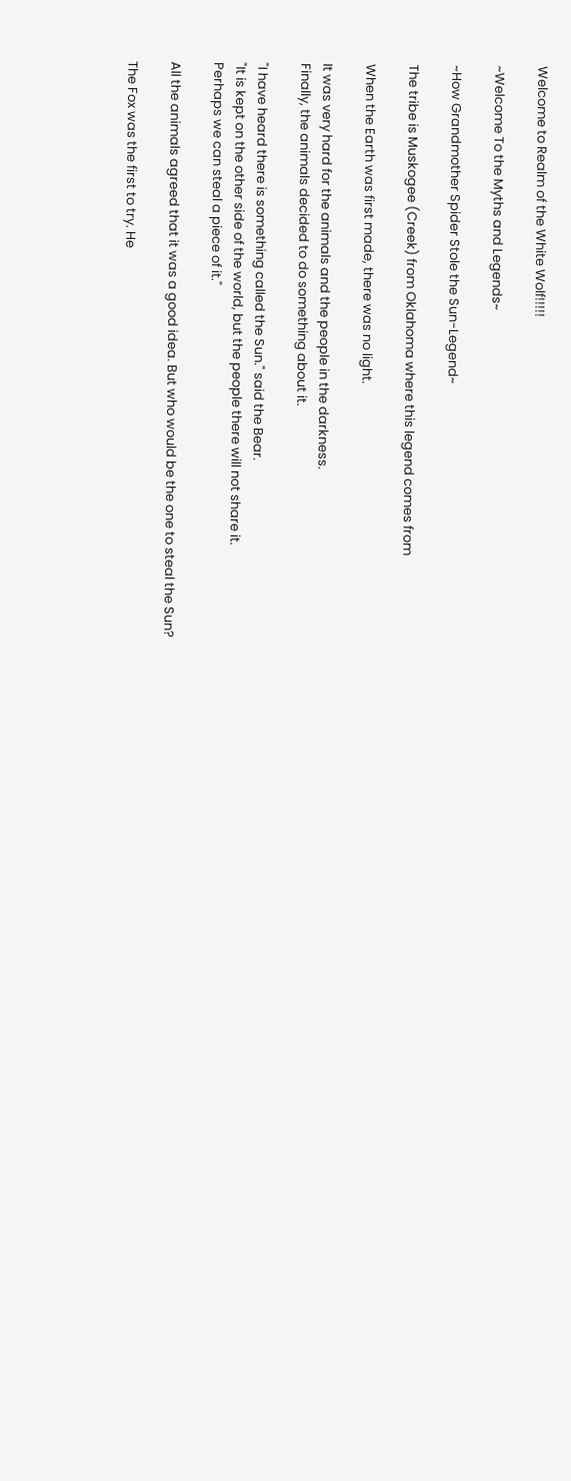Welcome to Realm of the White Wolf!!!!!

~Welcome To the Myths and Legends~

~How Grandmother Spider Stole the Sun-Legend~

The tribe is Muskogee (Creek) from Oklahoma where this legend comes from

When the Earth was first made, there was no light.

It was very hard for the animals and the people in the darkness.
Finally, the animals decided to do something about it.

"I have heard there is something called the Sun." said the Bear.
"It is kept on the other side of the world, but the people there will not share it.
Perhaps we can steal a piece of it."

All the animals agreed that it was a good idea. But who would be the one to steal the Sun?

The Fox was the first to try. He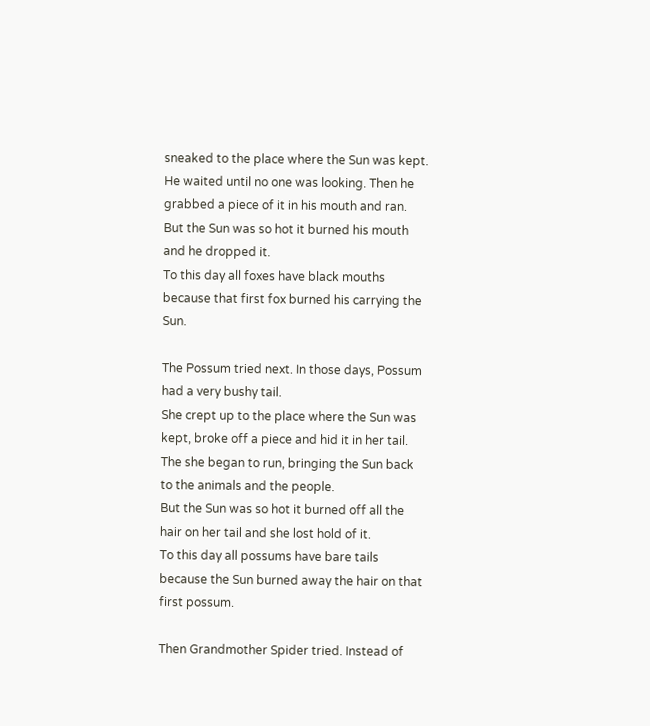sneaked to the place where the Sun was kept.
He waited until no one was looking. Then he grabbed a piece of it in his mouth and ran.
But the Sun was so hot it burned his mouth and he dropped it.
To this day all foxes have black mouths because that first fox burned his carrying the Sun.

The Possum tried next. In those days, Possum had a very bushy tail.
She crept up to the place where the Sun was kept, broke off a piece and hid it in her tail.
The she began to run, bringing the Sun back to the animals and the people.
But the Sun was so hot it burned off all the hair on her tail and she lost hold of it.
To this day all possums have bare tails because the Sun burned away the hair on that first possum.

Then Grandmother Spider tried. Instead of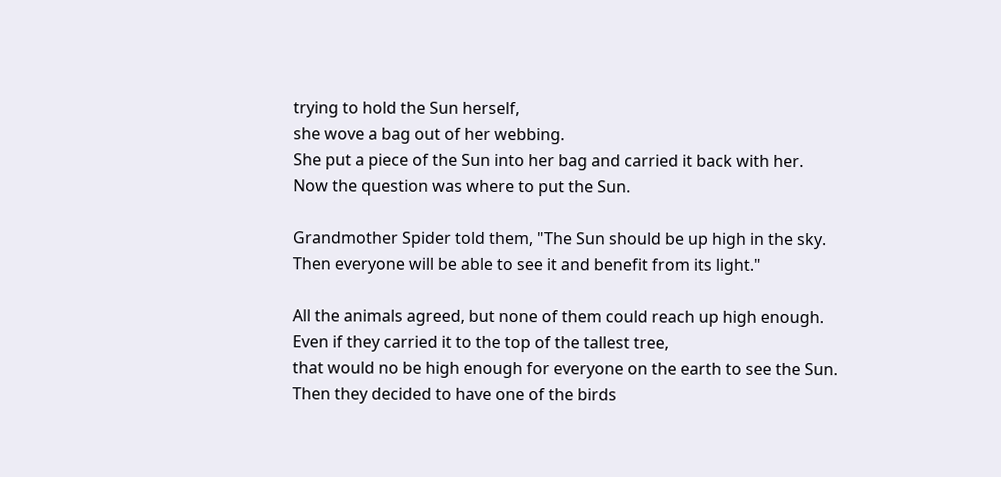trying to hold the Sun herself,
she wove a bag out of her webbing.
She put a piece of the Sun into her bag and carried it back with her.
Now the question was where to put the Sun.

Grandmother Spider told them, "The Sun should be up high in the sky.
Then everyone will be able to see it and benefit from its light."

All the animals agreed, but none of them could reach up high enough.
Even if they carried it to the top of the tallest tree,
that would no be high enough for everyone on the earth to see the Sun.
Then they decided to have one of the birds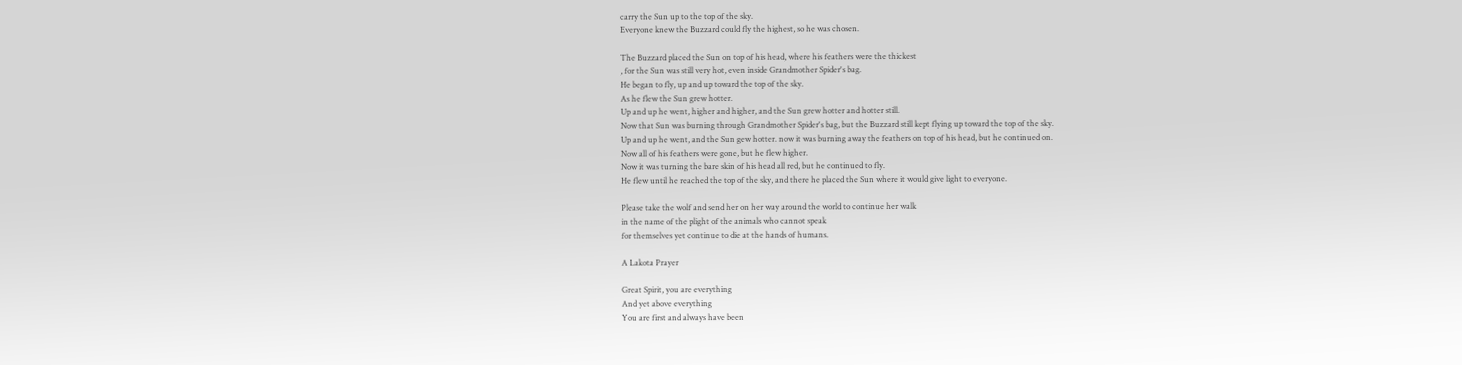carry the Sun up to the top of the sky.
Everyone knew the Buzzard could fly the highest, so he was chosen.

The Buzzard placed the Sun on top of his head, where his feathers were the thickest
, for the Sun was still very hot, even inside Grandmother Spider's bag.
He began to fly, up and up toward the top of the sky.
As he flew the Sun grew hotter.
Up and up he went, higher and higher, and the Sun grew hotter and hotter still.
Now that Sun was burning through Grandmother Spider's bag, but the Buzzard still kept flying up toward the top of the sky.
Up and up he went, and the Sun gew hotter. now it was burning away the feathers on top of his head, but he continued on.
Now all of his feathers were gone, but he flew higher.
Now it was turning the bare skin of his head all red, but he continued to fly.
He flew until he reached the top of the sky, and there he placed the Sun where it would give light to everyone.

Please take the wolf and send her on her way around the world to continue her walk
in the name of the plight of the animals who cannot speak
for themselves yet continue to die at the hands of humans.

A Lakota Prayer

Great Spirit, you are everything
And yet above everything
You are first and always have been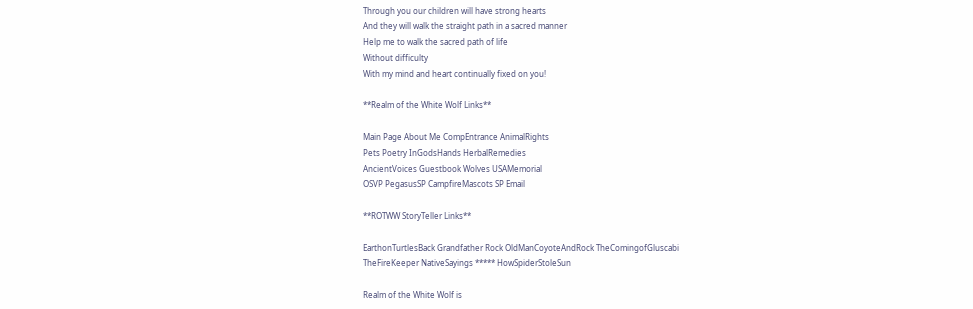Through you our children will have strong hearts
And they will walk the straight path in a sacred manner
Help me to walk the sacred path of life
Without difficulty
With my mind and heart continually fixed on you!

**Realm of the White Wolf Links**

Main Page About Me CompEntrance AnimalRights
Pets Poetry InGodsHands HerbalRemedies
AncientVoices Guestbook Wolves USAMemorial
OSVP PegasusSP CampfireMascots SP Email

**ROTWW StoryTeller Links**

EarthonTurtlesBack Grandfather Rock OldManCoyoteAndRock TheComingofGluscabi
TheFireKeeper NativeSayings ***** HowSpiderStoleSun

Realm of the White Wolf is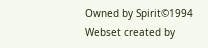Owned by Spirit©1994
Webset created by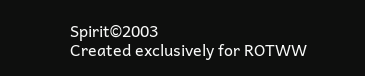Spirit©2003
Created exclusively for ROTWW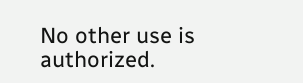No other use is authorized.